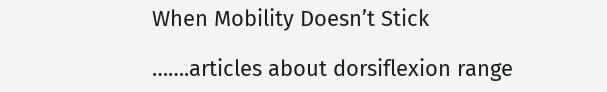When Mobility Doesn’t Stick

…….articles about dorsiflexion range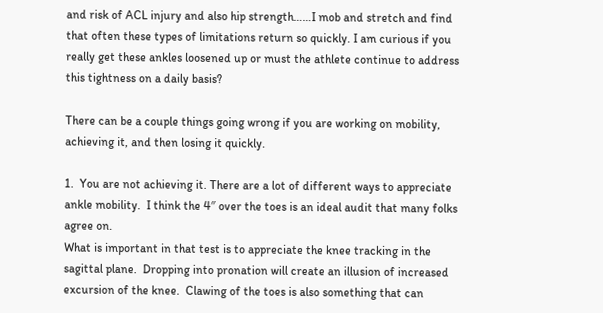and risk of ACL injury and also hip strength……I mob and stretch and find that often these types of limitations return so quickly. I am curious if you really get these ankles loosened up or must the athlete continue to address this tightness on a daily basis?

There can be a couple things going wrong if you are working on mobility, achieving it, and then losing it quickly.

1.  You are not achieving it. There are a lot of different ways to appreciate ankle mobility.  I think the 4″ over the toes is an ideal audit that many folks agree on.
What is important in that test is to appreciate the knee tracking in the sagittal plane.  Dropping into pronation will create an illusion of increased excursion of the knee.  Clawing of the toes is also something that can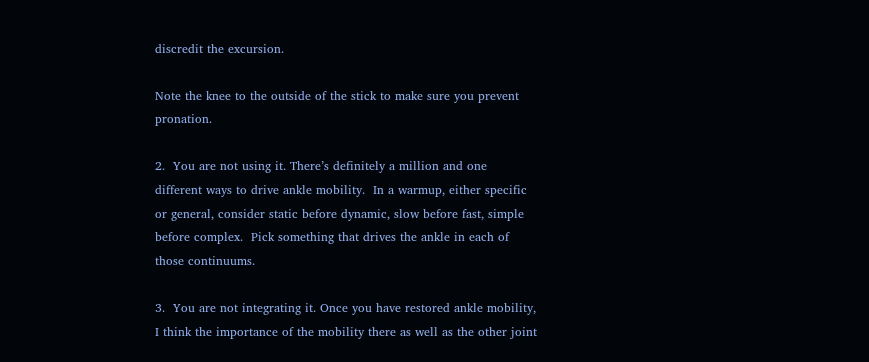discredit the excursion.

Note the knee to the outside of the stick to make sure you prevent pronation.

2.  You are not using it. There’s definitely a million and one different ways to drive ankle mobility.  In a warmup, either specific or general, consider static before dynamic, slow before fast, simple before complex.  Pick something that drives the ankle in each of those continuums.

3.  You are not integrating it. Once you have restored ankle mobility, I think the importance of the mobility there as well as the other joint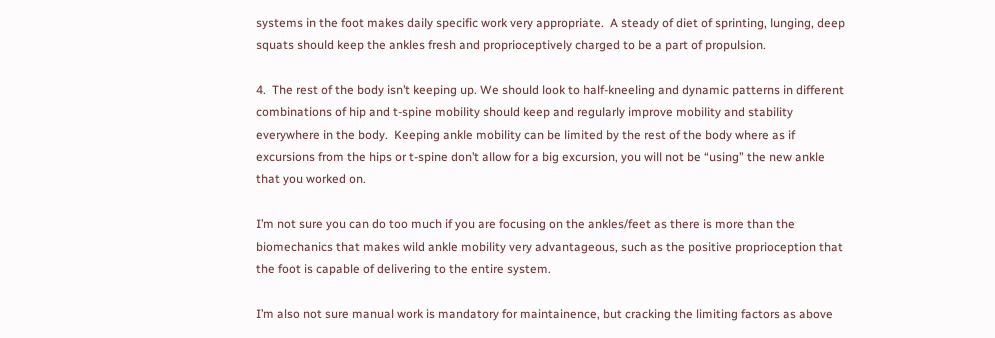systems in the foot makes daily specific work very appropriate.  A steady of diet of sprinting, lunging, deep squats should keep the ankles fresh and proprioceptively charged to be a part of propulsion.

4.  The rest of the body isn’t keeping up. We should look to half-kneeling and dynamic patterns in different combinations of hip and t-spine mobility should keep and regularly improve mobility and stability everywhere in the body.  Keeping ankle mobility can be limited by the rest of the body where as if excursions from the hips or t-spine don’t allow for a big excursion, you will not be “using” the new ankle that you worked on.

I’m not sure you can do too much if you are focusing on the ankles/feet as there is more than the biomechanics that makes wild ankle mobility very advantageous, such as the positive proprioception that the foot is capable of delivering to the entire system.

I’m also not sure manual work is mandatory for maintainence, but cracking the limiting factors as above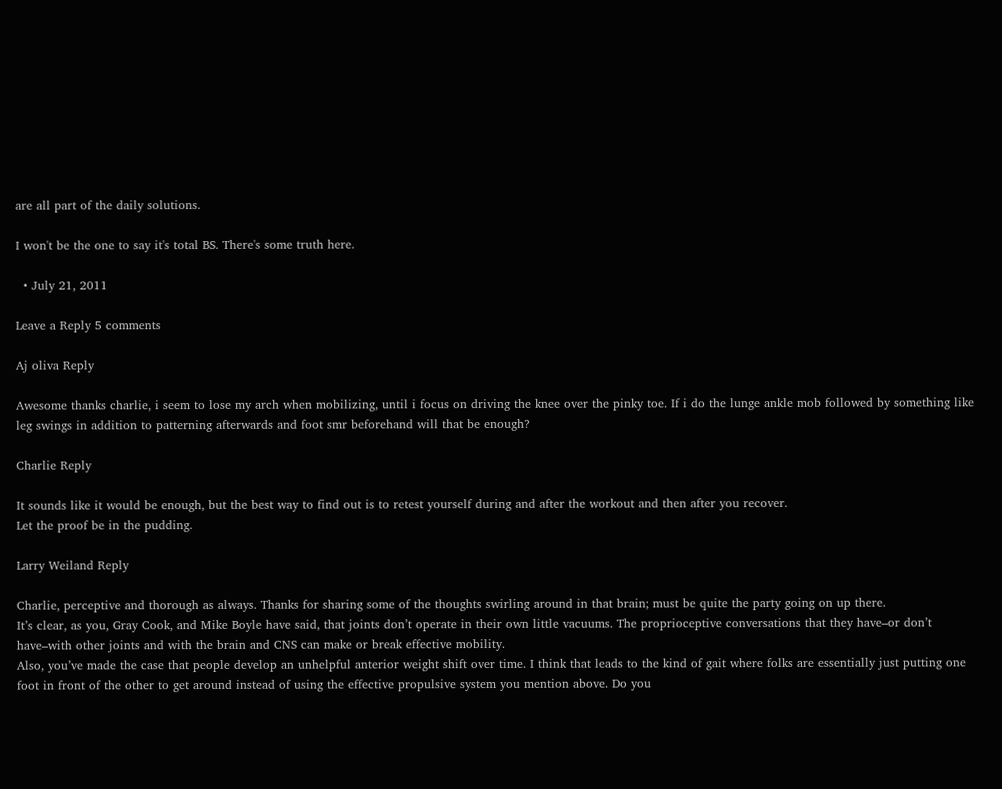are all part of the daily solutions.

I won't be the one to say it's total BS. There's some truth here.

  • July 21, 2011

Leave a Reply 5 comments

Aj oliva Reply

Awesome thanks charlie, i seem to lose my arch when mobilizing, until i focus on driving the knee over the pinky toe. If i do the lunge ankle mob followed by something like leg swings in addition to patterning afterwards and foot smr beforehand will that be enough?

Charlie Reply

It sounds like it would be enough, but the best way to find out is to retest yourself during and after the workout and then after you recover.
Let the proof be in the pudding.

Larry Weiland Reply

Charlie, perceptive and thorough as always. Thanks for sharing some of the thoughts swirling around in that brain; must be quite the party going on up there.
It’s clear, as you, Gray Cook, and Mike Boyle have said, that joints don’t operate in their own little vacuums. The proprioceptive conversations that they have–or don’t have–with other joints and with the brain and CNS can make or break effective mobility.
Also, you’ve made the case that people develop an unhelpful anterior weight shift over time. I think that leads to the kind of gait where folks are essentially just putting one foot in front of the other to get around instead of using the effective propulsive system you mention above. Do you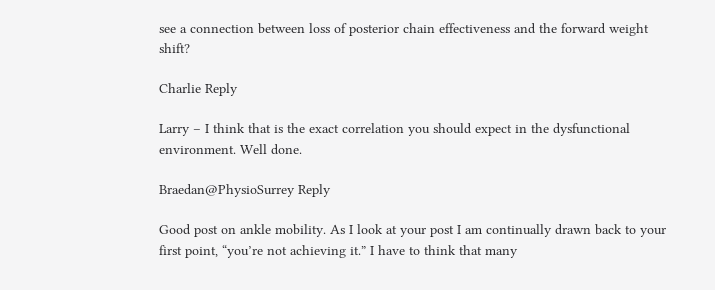see a connection between loss of posterior chain effectiveness and the forward weight shift?

Charlie Reply

Larry – I think that is the exact correlation you should expect in the dysfunctional environment. Well done.

Braedan@PhysioSurrey Reply

Good post on ankle mobility. As I look at your post I am continually drawn back to your first point, “you’re not achieving it.” I have to think that many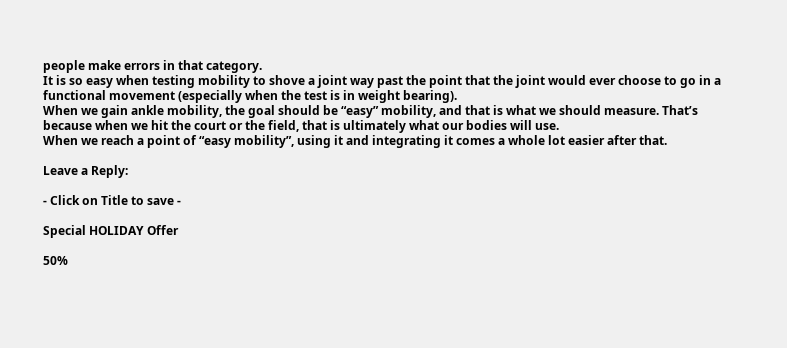people make errors in that category.
It is so easy when testing mobility to shove a joint way past the point that the joint would ever choose to go in a functional movement (especially when the test is in weight bearing).
When we gain ankle mobility, the goal should be “easy” mobility, and that is what we should measure. That’s because when we hit the court or the field, that is ultimately what our bodies will use.
When we reach a point of “easy mobility”, using it and integrating it comes a whole lot easier after that.

Leave a Reply:

- Click on Title to save -

Special HOLIDAY Offer

50%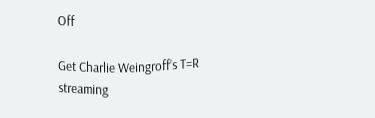Off

Get Charlie Weingroff’s T=R streaming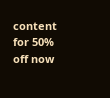content for 50% off now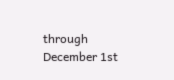through December 1st